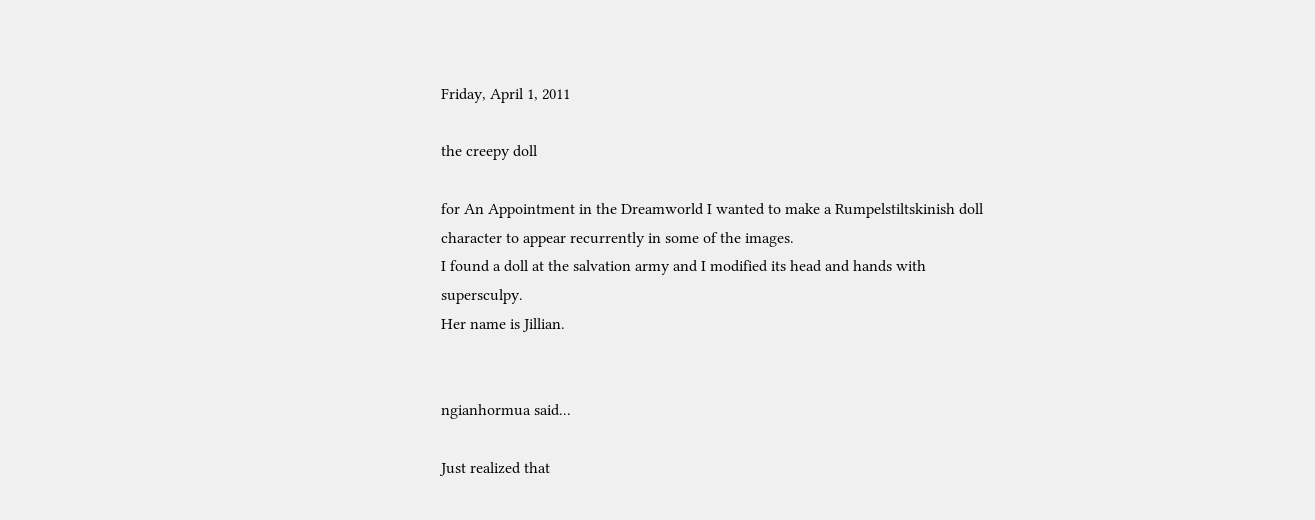Friday, April 1, 2011

the creepy doll

for An Appointment in the Dreamworld I wanted to make a Rumpelstiltskinish doll character to appear recurrently in some of the images.
I found a doll at the salvation army and I modified its head and hands with supersculpy.
Her name is Jillian.


ngianhormua said...

Just realized that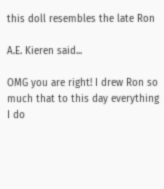this doll resembles the late Ron

A.E. Kieren said...

OMG you are right! I drew Ron so much that to this day everything I do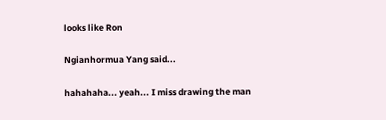looks like Ron

Ngianhormua Yang said...

hahahaha... yeah... I miss drawing the man